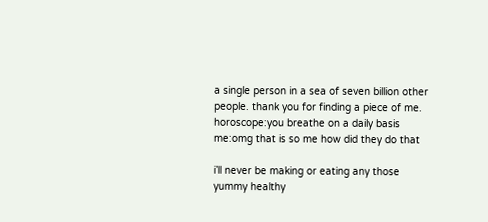a single person in a sea of seven billion other people. thank you for finding a piece of me.
horoscope:you breathe on a daily basis
me:omg that is so me how did they do that

i’ll never be making or eating any those yummy healthy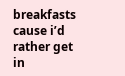breakfasts cause i’d rather get in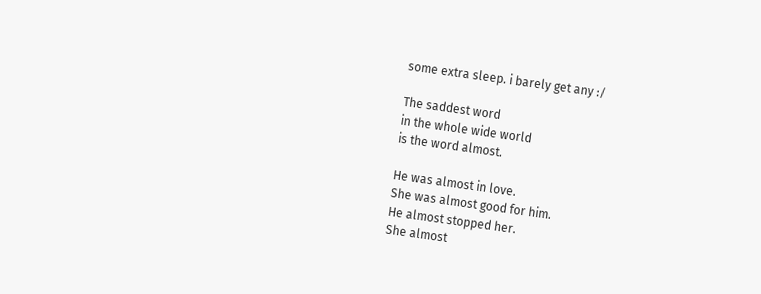some extra sleep. i barely get any :/

The saddest word
in the whole wide world
is the word almost.

He was almost in love.
She was almost good for him.
He almost stopped her.
She almost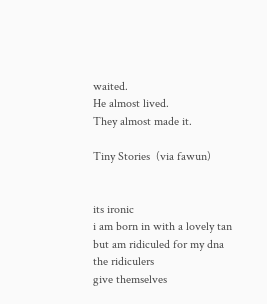waited.
He almost lived.
They almost made it.

Tiny Stories  (via fawun)


its ironic
i am born in with a lovely tan
but am ridiculed for my dna
the ridiculers
give themselves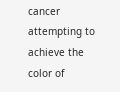cancer
attempting to achieve the color of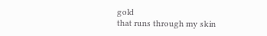gold
that runs through my skin